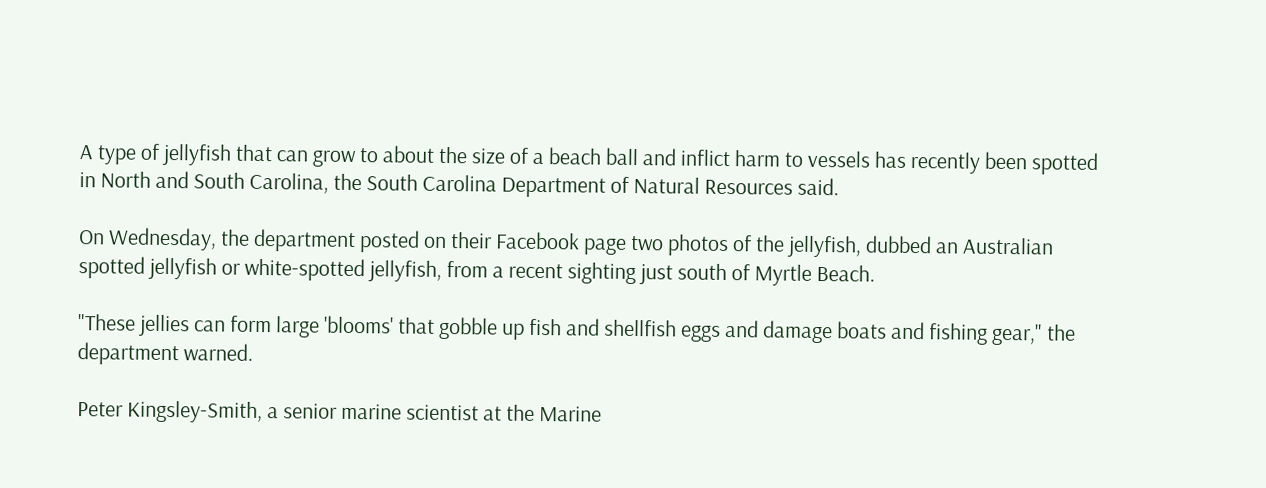A type of jellyfish that can grow to about the size of a beach ball and inflict harm to vessels has recently been spotted in North and South Carolina, the South Carolina Department of Natural Resources said.

On Wednesday, the department posted on their Facebook page two photos of the jellyfish, dubbed an Australian spotted jellyfish or white-spotted jellyfish, from a recent sighting just south of Myrtle Beach.

"These jellies can form large 'blooms' that gobble up fish and shellfish eggs and damage boats and fishing gear," the department warned.

Peter Kingsley-Smith, a senior marine scientist at the Marine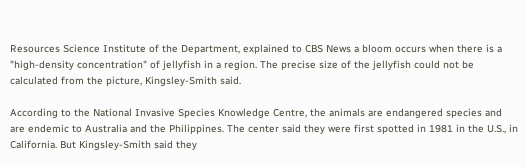Resources Science Institute of the Department, explained to CBS News a bloom occurs when there is a "high-density concentration" of jellyfish in a region. The precise size of the jellyfish could not be calculated from the picture, Kingsley-Smith said.

According to the National Invasive Species Knowledge Centre, the animals are endangered species and are endemic to Australia and the Philippines. The center said they were first spotted in 1981 in the U.S., in California. But Kingsley-Smith said they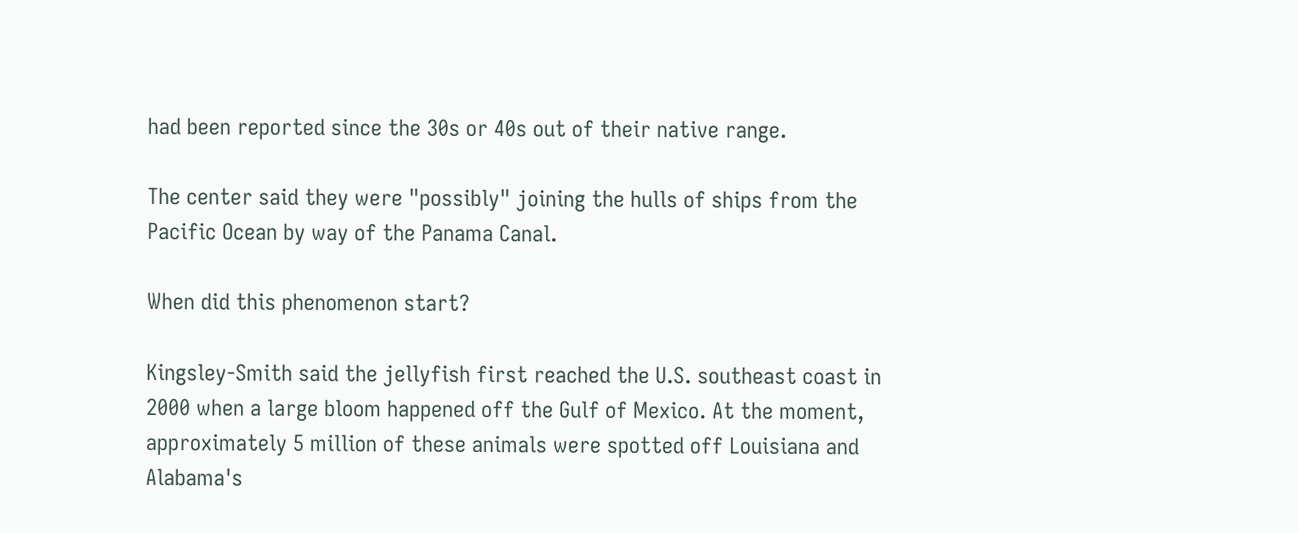had been reported since the 30s or 40s out of their native range.

The center said they were "possibly" joining the hulls of ships from the Pacific Ocean by way of the Panama Canal.

When did this phenomenon start?

Kingsley-Smith said the jellyfish first reached the U.S. southeast coast in 2000 when a large bloom happened off the Gulf of Mexico. At the moment, approximately 5 million of these animals were spotted off Louisiana and Alabama's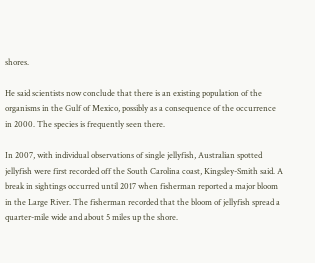shores.

He said scientists now conclude that there is an existing population of the organisms in the Gulf of Mexico, possibly as a consequence of the occurrence in 2000. The species is frequently seen there.

In 2007, with individual observations of single jellyfish, Australian spotted jellyfish were first recorded off the South Carolina coast, Kingsley-Smith said. A break in sightings occurred until 2017 when fisherman reported a major bloom in the Large River. The fisherman recorded that the bloom of jellyfish spread a quarter-mile wide and about 5 miles up the shore.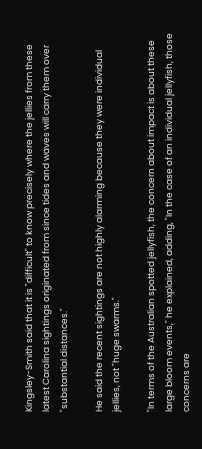Kingsley-Smith said that it is "difficult" to know precisely where the jellies from these latest Carolina sightings originated from since tides and waves will carry them over "substantial distances."

He said the recent sightings are not highly alarming because they were individual jellies, not "huge swarms."

"In terms of the Australian spotted jellyfish, the concern about impact is about these large bloom events," he explained, adding, "In the case of an individual jellyfish, those concerns are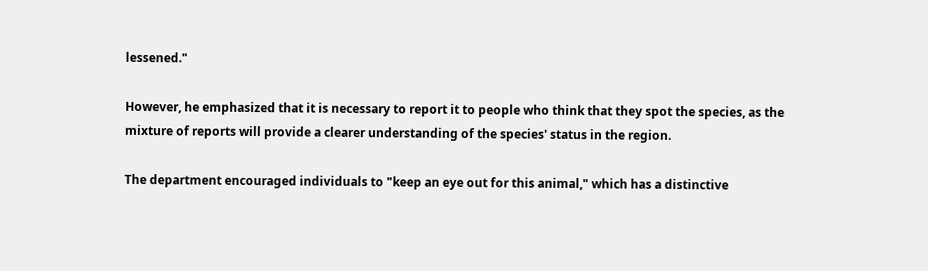lessened."

However, he emphasized that it is necessary to report it to people who think that they spot the species, as the mixture of reports will provide a clearer understanding of the species' status in the region.

The department encouraged individuals to "keep an eye out for this animal," which has a distinctive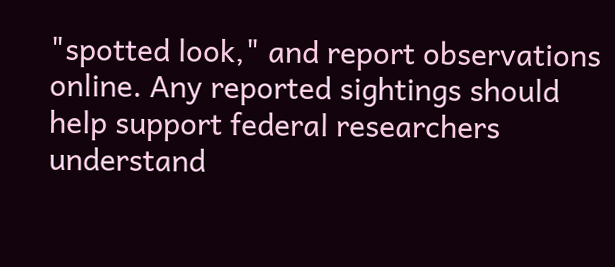"spotted look," and report observations online. Any reported sightings should help support federal researchers understand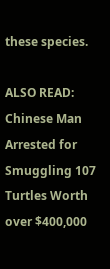these species.

ALSO READ: Chinese Man Arrested for Smuggling 107 Turtles Worth over $400,000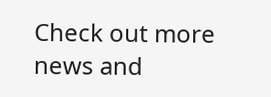Check out more news and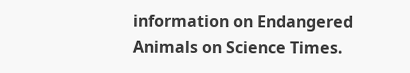information on Endangered Animals on Science Times.